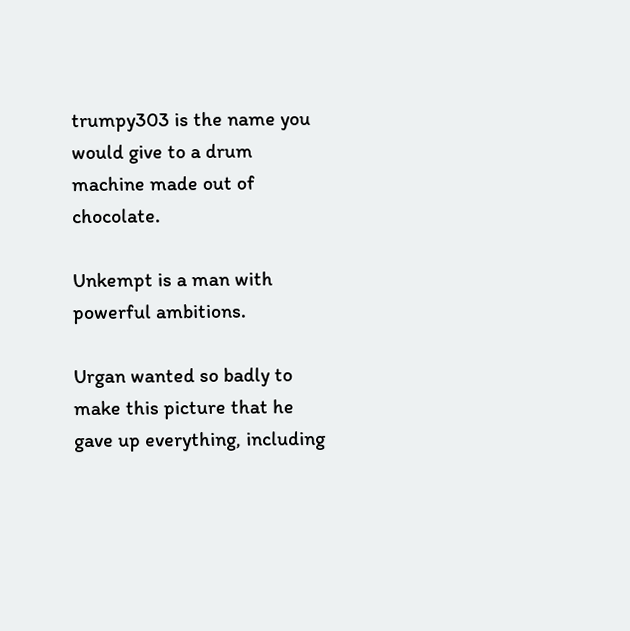trumpy303 is the name you would give to a drum machine made out of chocolate.

Unkempt is a man with powerful ambitions.

Urgan wanted so badly to make this picture that he gave up everything, including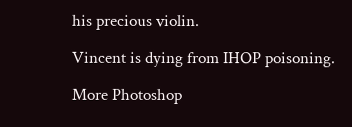his precious violin.

Vincent is dying from IHOP poisoning.

More Photoshop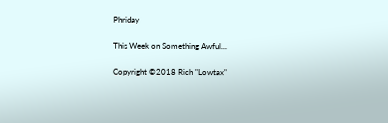Phriday

This Week on Something Awful...

Copyright ©2018 Rich "Lowtax"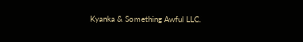Kyanka & Something Awful LLC.